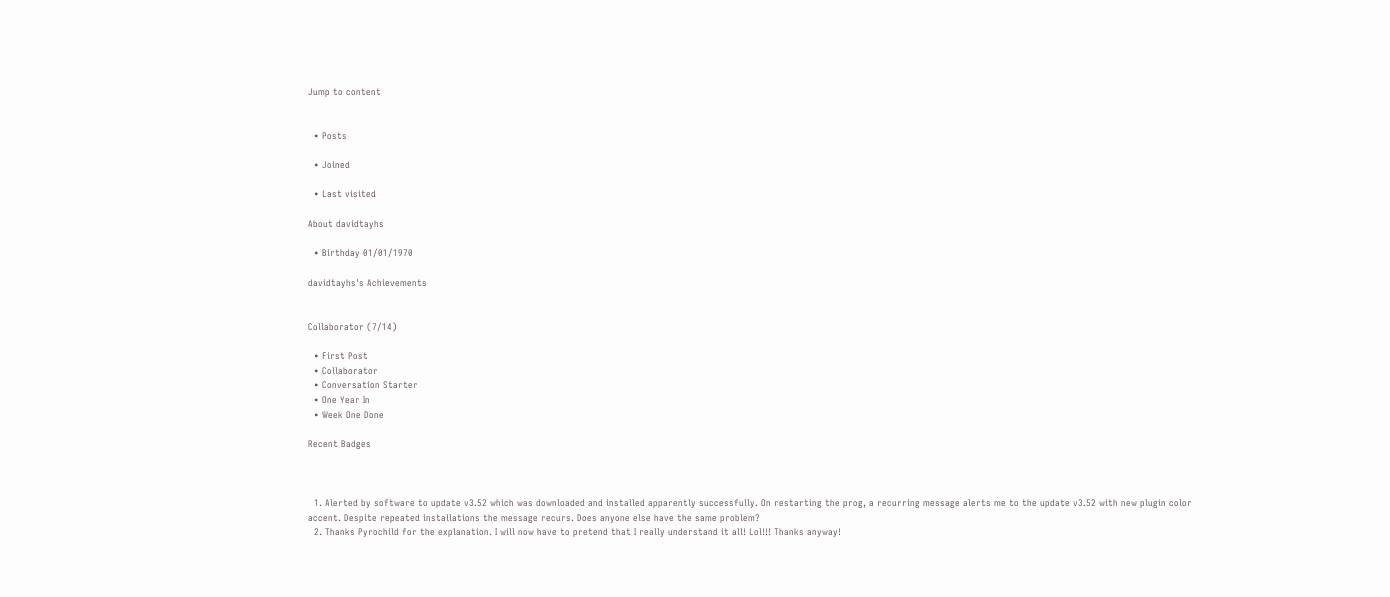Jump to content


  • Posts

  • Joined

  • Last visited

About davidtayhs

  • Birthday 01/01/1970

davidtayhs's Achievements


Collaborator (7/14)

  • First Post
  • Collaborator
  • Conversation Starter
  • One Year In
  • Week One Done

Recent Badges



  1. Alerted by software to update v3.52 which was downloaded and installed apparently successfully. On restarting the prog, a recurring message alerts me to the update v3.52 with new plugin color accent. Despite repeated installations the message recurs. Does anyone else have the same problem?
  2. Thanks Pyrochild for the explanation. I will now have to pretend that I really understand it all! Lol!!! Thanks anyway!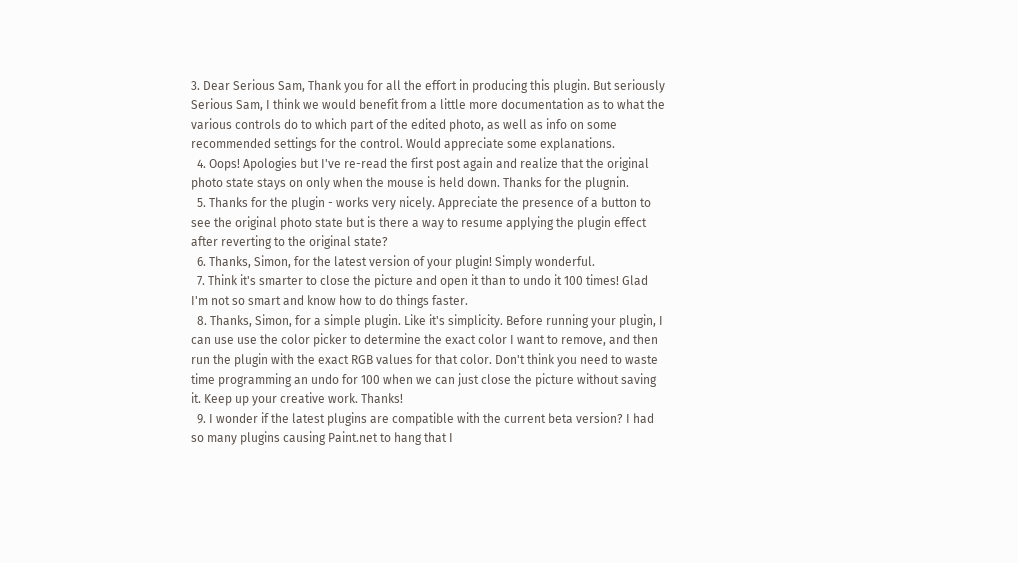3. Dear Serious Sam, Thank you for all the effort in producing this plugin. But seriously Serious Sam, I think we would benefit from a little more documentation as to what the various controls do to which part of the edited photo, as well as info on some recommended settings for the control. Would appreciate some explanations.
  4. Oops! Apologies but I've re-read the first post again and realize that the original photo state stays on only when the mouse is held down. Thanks for the plugnin.
  5. Thanks for the plugin - works very nicely. Appreciate the presence of a button to see the original photo state but is there a way to resume applying the plugin effect after reverting to the original state?
  6. Thanks, Simon, for the latest version of your plugin! Simply wonderful.
  7. Think it's smarter to close the picture and open it than to undo it 100 times! Glad I'm not so smart and know how to do things faster.
  8. Thanks, Simon, for a simple plugin. Like it's simplicity. Before running your plugin, I can use use the color picker to determine the exact color I want to remove, and then run the plugin with the exact RGB values for that color. Don't think you need to waste time programming an undo for 100 when we can just close the picture without saving it. Keep up your creative work. Thanks!
  9. I wonder if the latest plugins are compatible with the current beta version? I had so many plugins causing Paint.net to hang that I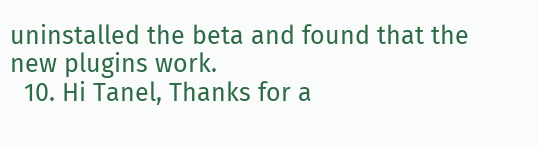uninstalled the beta and found that the new plugins work.
  10. Hi Tanel, Thanks for a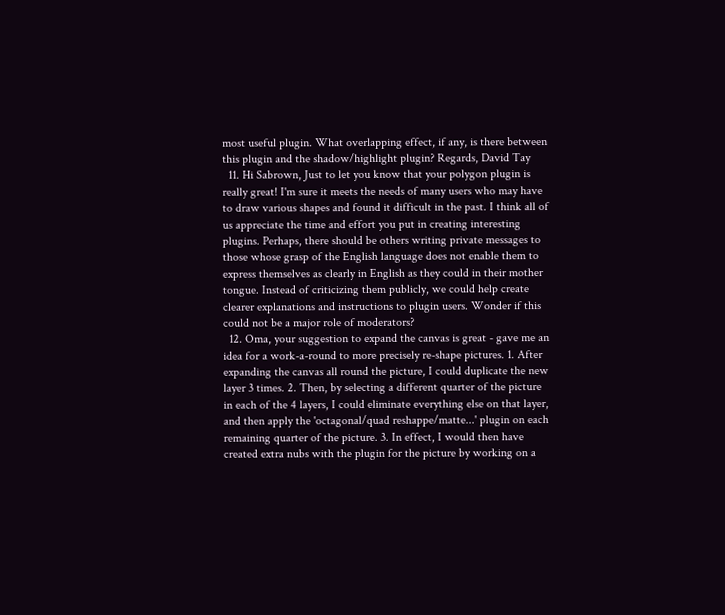most useful plugin. What overlapping effect, if any, is there between this plugin and the shadow/highlight plugin? Regards, David Tay
  11. Hi Sabrown, Just to let you know that your polygon plugin is really great! I'm sure it meets the needs of many users who may have to draw various shapes and found it difficult in the past. I think all of us appreciate the time and effort you put in creating interesting plugins. Perhaps, there should be others writing private messages to those whose grasp of the English language does not enable them to express themselves as clearly in English as they could in their mother tongue. Instead of criticizing them publicly, we could help create clearer explanations and instructions to plugin users. Wonder if this could not be a major role of moderators?
  12. Oma, your suggestion to expand the canvas is great - gave me an idea for a work-a-round to more precisely re-shape pictures. 1. After expanding the canvas all round the picture, I could duplicate the new layer 3 times. 2. Then, by selecting a different quarter of the picture in each of the 4 layers, I could eliminate everything else on that layer, and then apply the 'octagonal/quad reshappe/matte...' plugin on each remaining quarter of the picture. 3. In effect, I would then have created extra nubs with the plugin for the picture by working on a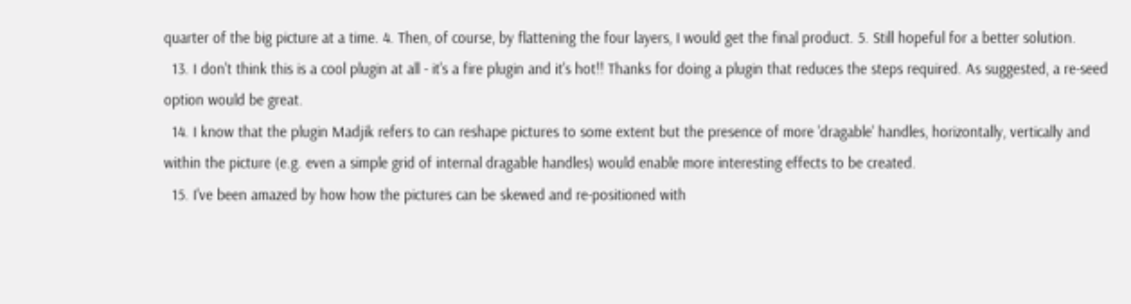quarter of the big picture at a time. 4. Then, of course, by flattening the four layers, I would get the final product. 5. Still hopeful for a better solution.
  13. I don't think this is a cool plugin at all - it's a fire plugin and it's hot!! Thanks for doing a plugin that reduces the steps required. As suggested, a re-seed option would be great.
  14. I know that the plugin Madjik refers to can reshape pictures to some extent but the presence of more 'dragable' handles, horizontally, vertically and within the picture (e.g. even a simple grid of internal dragable handles) would enable more interesting effects to be created.
  15. I've been amazed by how how the pictures can be skewed and re-positioned with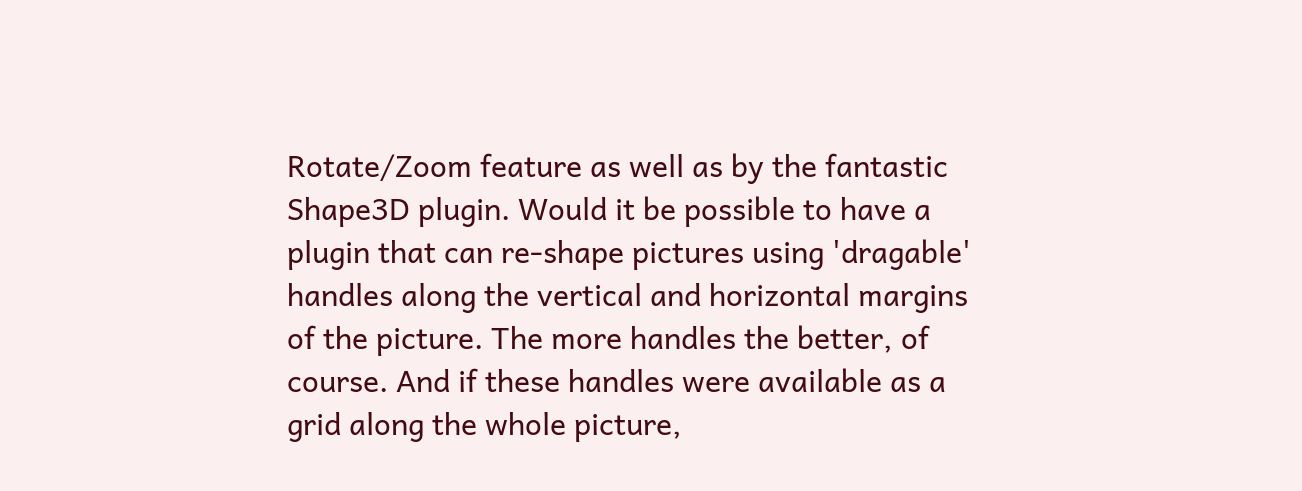Rotate/Zoom feature as well as by the fantastic Shape3D plugin. Would it be possible to have a plugin that can re-shape pictures using 'dragable' handles along the vertical and horizontal margins of the picture. The more handles the better, of course. And if these handles were available as a grid along the whole picture,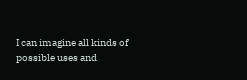I can imagine all kinds of possible uses and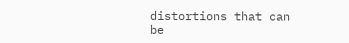distortions that can be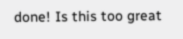done! Is this too great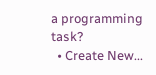a programming task?
  • Create New...